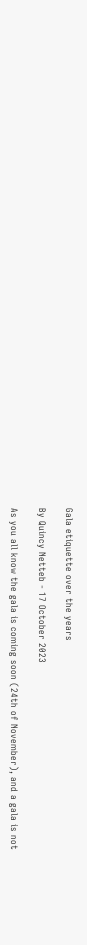Gala etiquette over the years

By Quincy Netteb - 17 October 2023

As you all know the gala is coming soon (24th of November), and a gala is not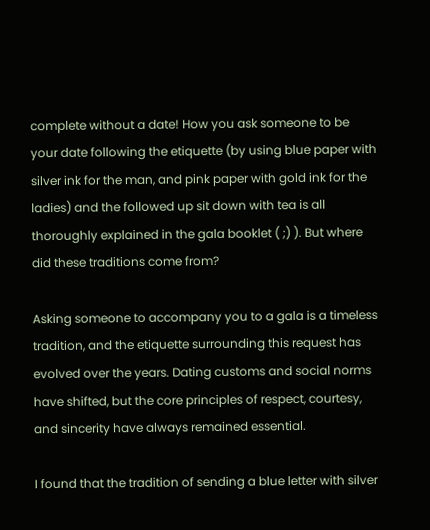complete without a date! How you ask someone to be your date following the etiquette (by using blue paper with silver ink for the man, and pink paper with gold ink for the ladies) and the followed up sit down with tea is all thoroughly explained in the gala booklet ( ;) ). But where did these traditions come from?

Asking someone to accompany you to a gala is a timeless tradition, and the etiquette surrounding this request has evolved over the years. Dating customs and social norms have shifted, but the core principles of respect, courtesy, and sincerity have always remained essential.

I found that the tradition of sending a blue letter with silver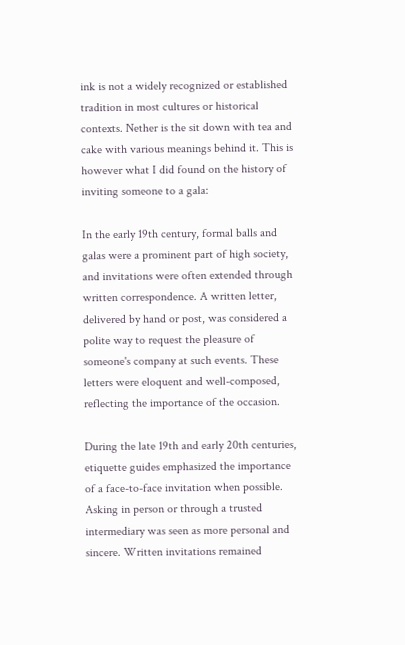ink is not a widely recognized or established tradition in most cultures or historical contexts. Nether is the sit down with tea and cake with various meanings behind it. This is however what I did found on the history of inviting someone to a gala:

In the early 19th century, formal balls and galas were a prominent part of high society, and invitations were often extended through written correspondence. A written letter, delivered by hand or post, was considered a polite way to request the pleasure of someone's company at such events. These letters were eloquent and well-composed, reflecting the importance of the occasion.

During the late 19th and early 20th centuries, etiquette guides emphasized the importance of a face-to-face invitation when possible. Asking in person or through a trusted intermediary was seen as more personal and sincere. Written invitations remained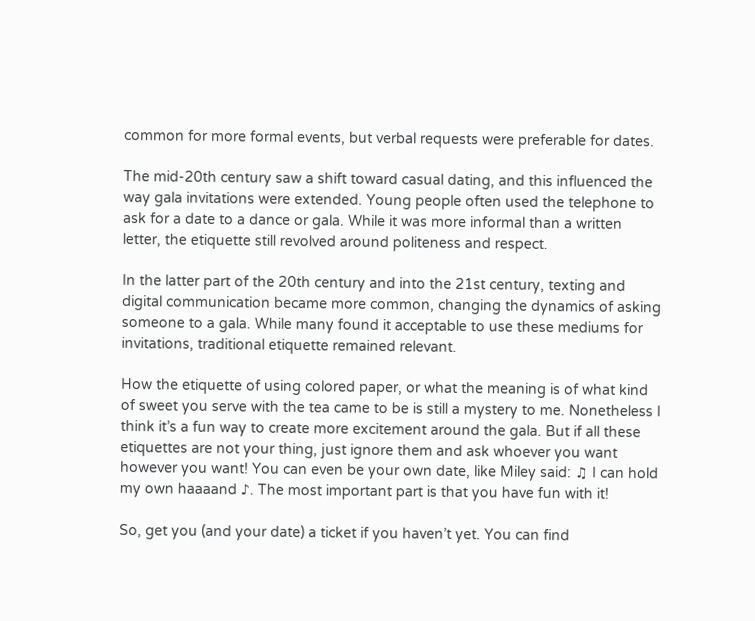common for more formal events, but verbal requests were preferable for dates.

The mid-20th century saw a shift toward casual dating, and this influenced the way gala invitations were extended. Young people often used the telephone to ask for a date to a dance or gala. While it was more informal than a written letter, the etiquette still revolved around politeness and respect.

In the latter part of the 20th century and into the 21st century, texting and digital communication became more common, changing the dynamics of asking someone to a gala. While many found it acceptable to use these mediums for invitations, traditional etiquette remained relevant.

How the etiquette of using colored paper, or what the meaning is of what kind of sweet you serve with the tea came to be is still a mystery to me. Nonetheless I think it’s a fun way to create more excitement around the gala. But if all these etiquettes are not your thing, just ignore them and ask whoever you want however you want! You can even be your own date, like Miley said: ♫ I can hold my own haaaand ♪. The most important part is that you have fun with it!

So, get you (and your date) a ticket if you haven’t yet. You can find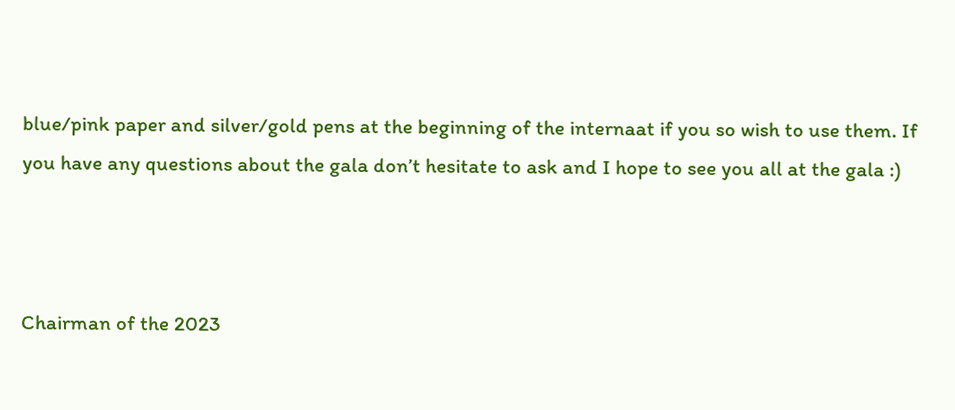blue/pink paper and silver/gold pens at the beginning of the internaat if you so wish to use them. If you have any questions about the gala don’t hesitate to ask and I hope to see you all at the gala :)



Chairman of the 2023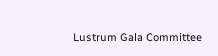Lustrum Gala Committee